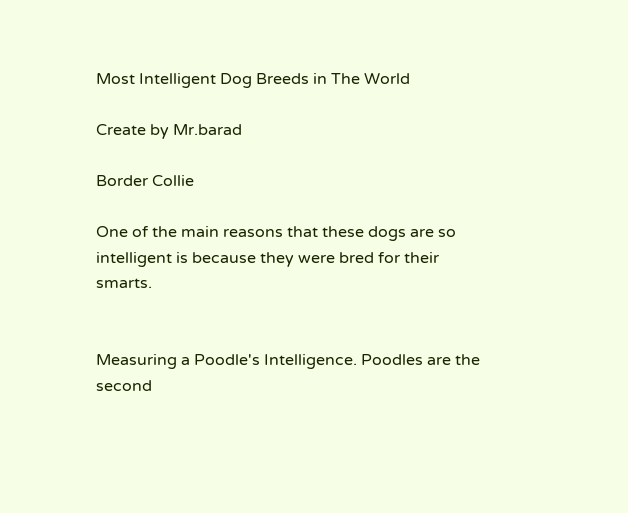Most Intelligent Dog Breeds in The World

Create by Mr.barad

Border Collie

One of the main reasons that these dogs are so intelligent is because they were bred for their smarts.


Measuring a Poodle's Intelligence. Poodles are the second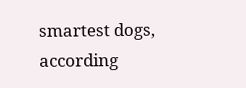smartest dogs, according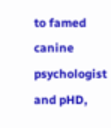to famed canine psychologist and pHD,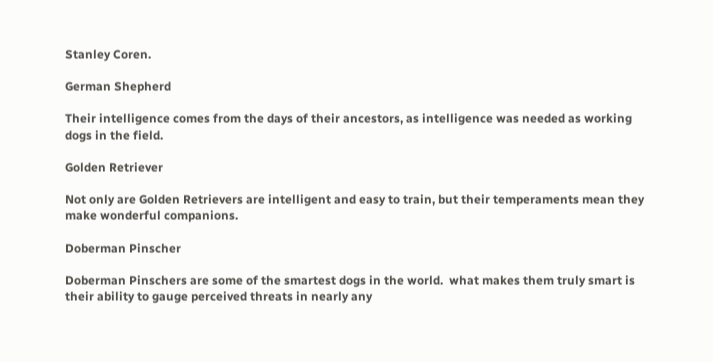Stanley Coren.

German Shepherd

Their intelligence comes from the days of their ancestors, as intelligence was needed as working dogs in the field.

Golden Retriever

Not only are Golden Retrievers are intelligent and easy to train, but their temperaments mean they make wonderful companions.

Doberman Pinscher

Doberman Pinschers are some of the smartest dogs in the world.  what makes them truly smart is their ability to gauge perceived threats in nearly any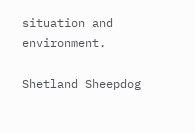situation and environment.

Shetland Sheepdog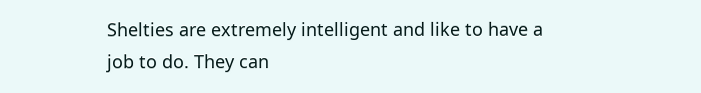Shelties are extremely intelligent and like to have a job to do. They can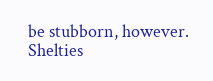be stubborn, however. Shelties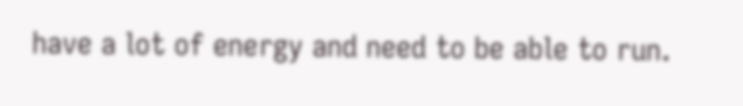have a lot of energy and need to be able to run.